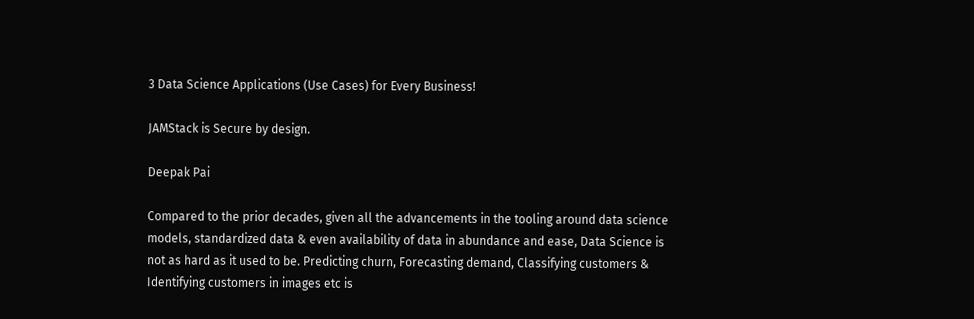3 Data Science Applications (Use Cases) for Every Business!

JAMStack is Secure by design.

Deepak Pai

Compared to the prior decades, given all the advancements in the tooling around data science models, standardized data & even availability of data in abundance and ease, Data Science is not as hard as it used to be. Predicting churn, Forecasting demand, Classifying customers & Identifying customers in images etc is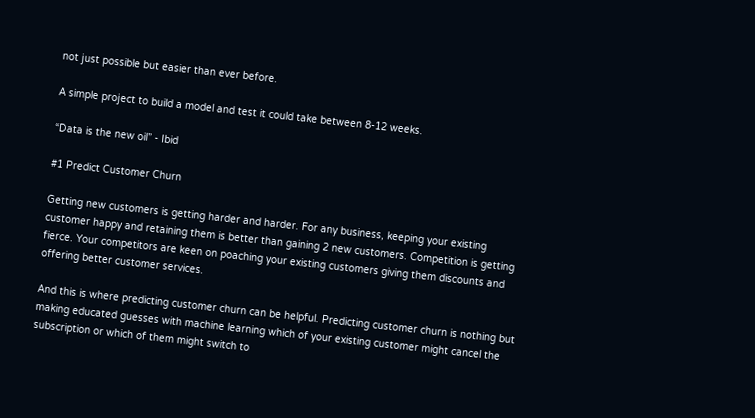not just possible but easier than ever before.

A simple project to build a model and test it could take between 8-12 weeks.

“Data is the new oil” - Ibid

#1 Predict Customer Churn

Getting new customers is getting harder and harder. For any business, keeping your existing customer happy and retaining them is better than gaining 2 new customers. Competition is getting fierce. Your competitors are keen on poaching your existing customers giving them discounts and offering better customer services.

And this is where predicting customer churn can be helpful. Predicting customer churn is nothing but making educated guesses with machine learning which of your existing customer might cancel the subscription or which of them might switch to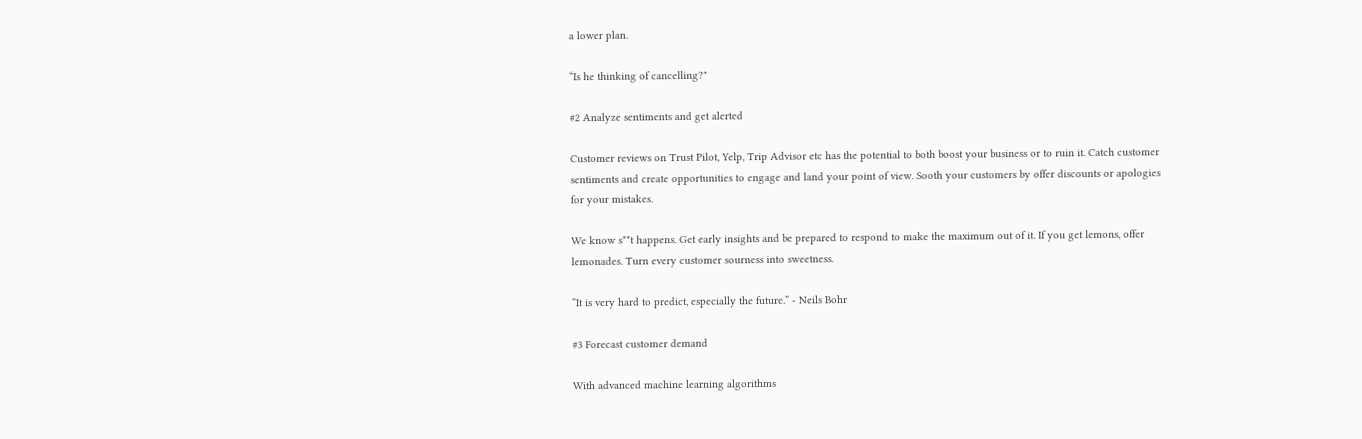a lower plan.

“Is he thinking of cancelling?"

#2 Analyze sentiments and get alerted

Customer reviews on Trust Pilot, Yelp, Trip Advisor etc has the potential to both boost your business or to ruin it. Catch customer sentiments and create opportunities to engage and land your point of view. Sooth your customers by offer discounts or apologies for your mistakes.

We know s**t happens. Get early insights and be prepared to respond to make the maximum out of it. If you get lemons, offer lemonades. Turn every customer sourness into sweetness.

“It is very hard to predict, especially the future.” - Neils Bohr

#3 Forecast customer demand

With advanced machine learning algorithms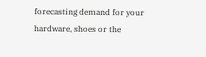forecasting demand for your hardware, shoes or the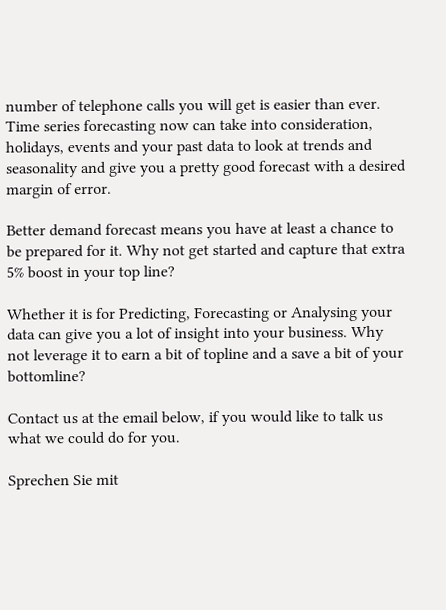number of telephone calls you will get is easier than ever. Time series forecasting now can take into consideration, holidays, events and your past data to look at trends and seasonality and give you a pretty good forecast with a desired margin of error.

Better demand forecast means you have at least a chance to be prepared for it. Why not get started and capture that extra 5% boost in your top line?

Whether it is for Predicting, Forecasting or Analysing your data can give you a lot of insight into your business. Why not leverage it to earn a bit of topline and a save a bit of your bottomline?

Contact us at the email below, if you would like to talk us what we could do for you.

Sprechen Sie mit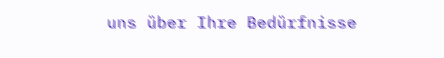uns über Ihre Bedürfnisse